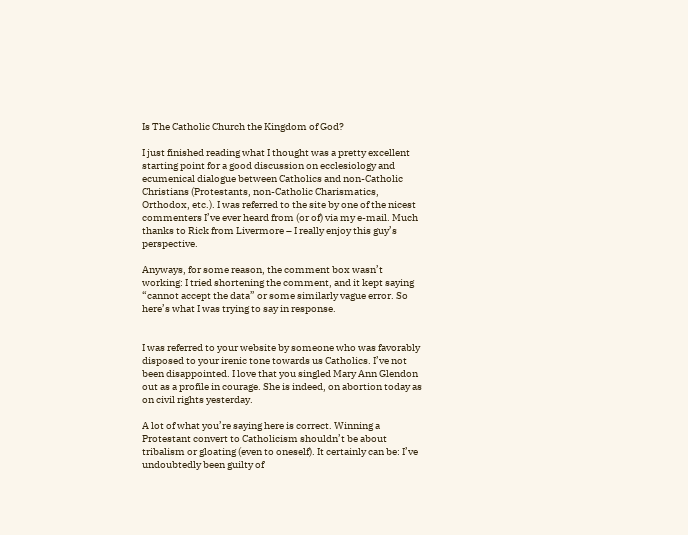Is The Catholic Church the Kingdom of God?

I just finished reading what I thought was a pretty excellent starting point for a good discussion on ecclesiology and ecumenical dialogue between Catholics and non-Catholic Christians (Protestants, non-Catholic Charismatics, Orthodox, etc.). I was referred to the site by one of the nicest commenters I’ve ever heard from (or of) via my e-mail. Much thanks to Rick from Livermore – I really enjoy this guy’s perspective.

Anyways, for some reason, the comment box wasn’t working: I tried shortening the comment, and it kept saying “cannot accept the data” or some similarly vague error. So here’s what I was trying to say in response.


I was referred to your website by someone who was favorably disposed to your irenic tone towards us Catholics. I’ve not been disappointed. I love that you singled Mary Ann Glendon out as a profile in courage. She is indeed, on abortion today as on civil rights yesterday.

A lot of what you’re saying here is correct. Winning a Protestant convert to Catholicism shouldn’t be about tribalism or gloating (even to oneself). It certainly can be: I’ve undoubtedly been guilty of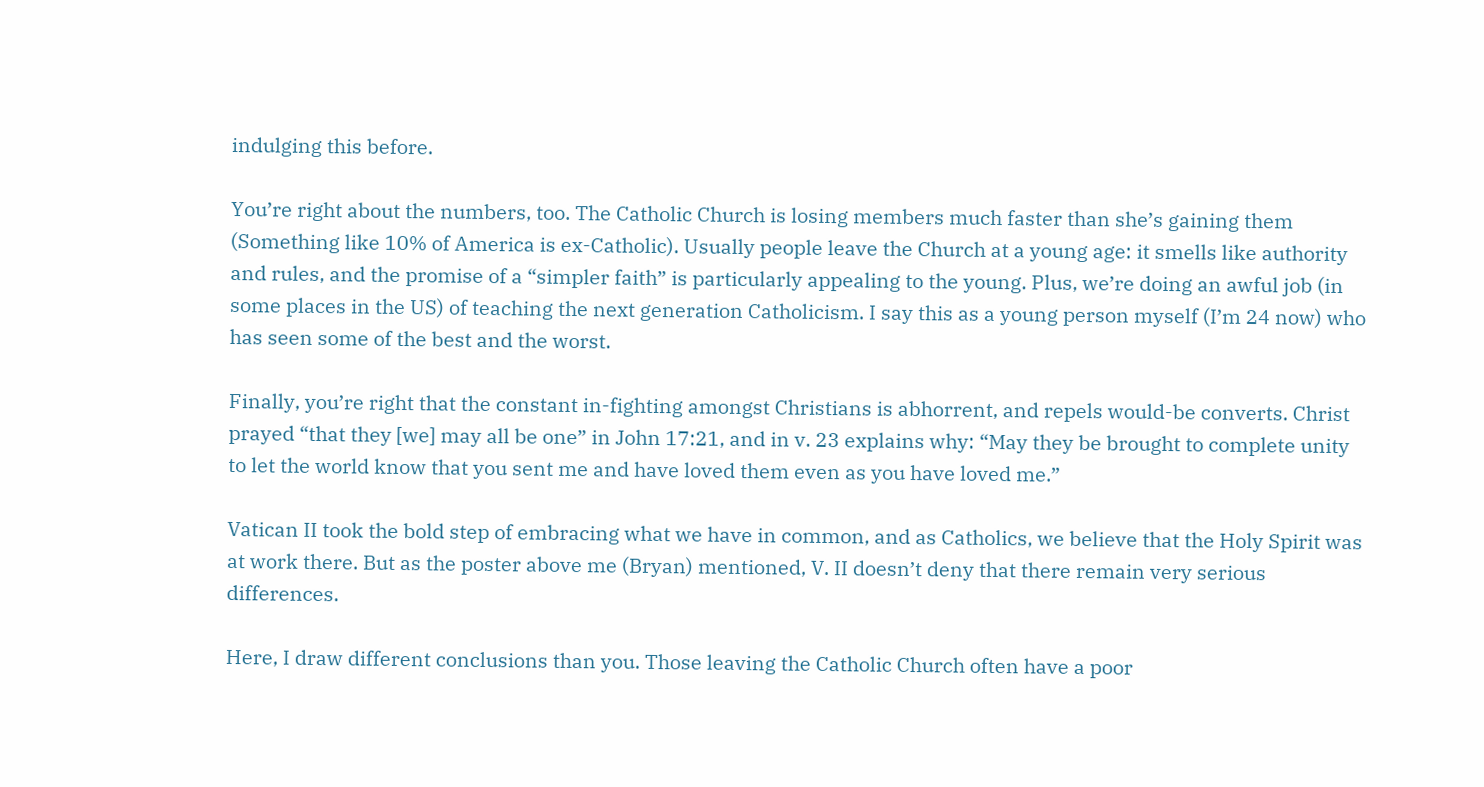indulging this before.

You’re right about the numbers, too. The Catholic Church is losing members much faster than she’s gaining them (Something like 10% of America is ex-Catholic). Usually people leave the Church at a young age: it smells like authority and rules, and the promise of a “simpler faith” is particularly appealing to the young. Plus, we’re doing an awful job (in some places in the US) of teaching the next generation Catholicism. I say this as a young person myself (I’m 24 now) who has seen some of the best and the worst.

Finally, you’re right that the constant in-fighting amongst Christians is abhorrent, and repels would-be converts. Christ prayed “that they [we] may all be one” in John 17:21, and in v. 23 explains why: “May they be brought to complete unity to let the world know that you sent me and have loved them even as you have loved me.”

Vatican II took the bold step of embracing what we have in common, and as Catholics, we believe that the Holy Spirit was at work there. But as the poster above me (Bryan) mentioned, V. II doesn’t deny that there remain very serious differences.

Here, I draw different conclusions than you. Those leaving the Catholic Church often have a poor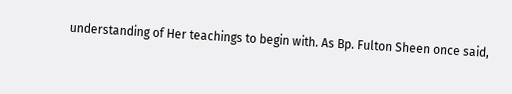understanding of Her teachings to begin with. As Bp. Fulton Sheen once said,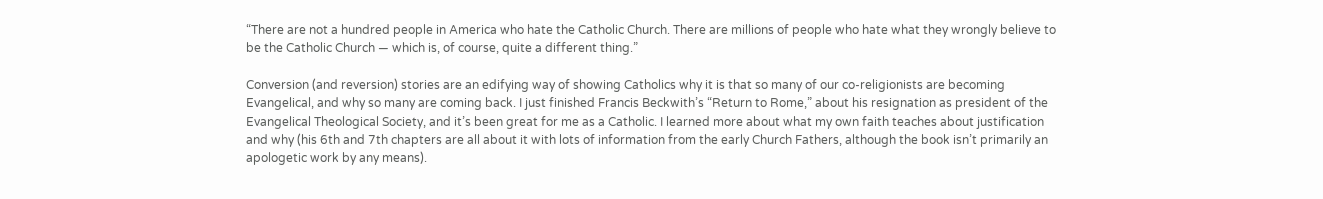“There are not a hundred people in America who hate the Catholic Church. There are millions of people who hate what they wrongly believe to be the Catholic Church — which is, of course, quite a different thing.”

Conversion (and reversion) stories are an edifying way of showing Catholics why it is that so many of our co-religionists are becoming Evangelical, and why so many are coming back. I just finished Francis Beckwith’s “Return to Rome,” about his resignation as president of the Evangelical Theological Society, and it’s been great for me as a Catholic. I learned more about what my own faith teaches about justification and why (his 6th and 7th chapters are all about it with lots of information from the early Church Fathers, although the book isn’t primarily an apologetic work by any means).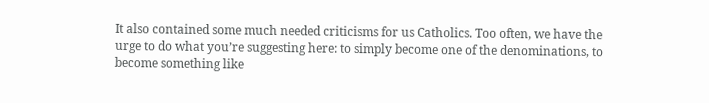It also contained some much needed criticisms for us Catholics. Too often, we have the urge to do what you’re suggesting here: to simply become one of the denominations, to become something like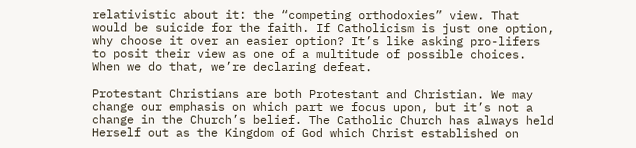relativistic about it: the “competing orthodoxies” view. That would be suicide for the faith. If Catholicism is just one option, why choose it over an easier option? It’s like asking pro-lifers to posit their view as one of a multitude of possible choices. When we do that, we’re declaring defeat.

Protestant Christians are both Protestant and Christian. We may change our emphasis on which part we focus upon, but it’s not a change in the Church’s belief. The Catholic Church has always held Herself out as the Kingdom of God which Christ established on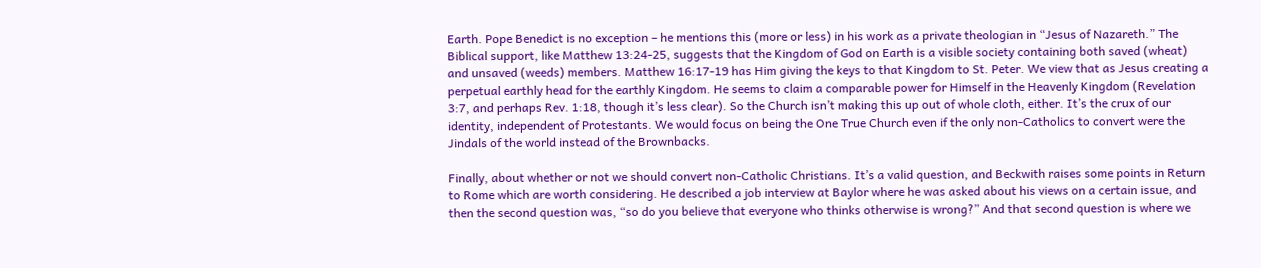Earth. Pope Benedict is no exception – he mentions this (more or less) in his work as a private theologian in “Jesus of Nazareth.” The Biblical support, like Matthew 13:24-25, suggests that the Kingdom of God on Earth is a visible society containing both saved (wheat) and unsaved (weeds) members. Matthew 16:17-19 has Him giving the keys to that Kingdom to St. Peter. We view that as Jesus creating a perpetual earthly head for the earthly Kingdom. He seems to claim a comparable power for Himself in the Heavenly Kingdom (Revelation 3:7, and perhaps Rev. 1:18, though it’s less clear). So the Church isn’t making this up out of whole cloth, either. It’s the crux of our identity, independent of Protestants. We would focus on being the One True Church even if the only non-Catholics to convert were the Jindals of the world instead of the Brownbacks.

Finally, about whether or not we should convert non-Catholic Christians. It’s a valid question, and Beckwith raises some points in Return to Rome which are worth considering. He described a job interview at Baylor where he was asked about his views on a certain issue, and then the second question was, “so do you believe that everyone who thinks otherwise is wrong?” And that second question is where we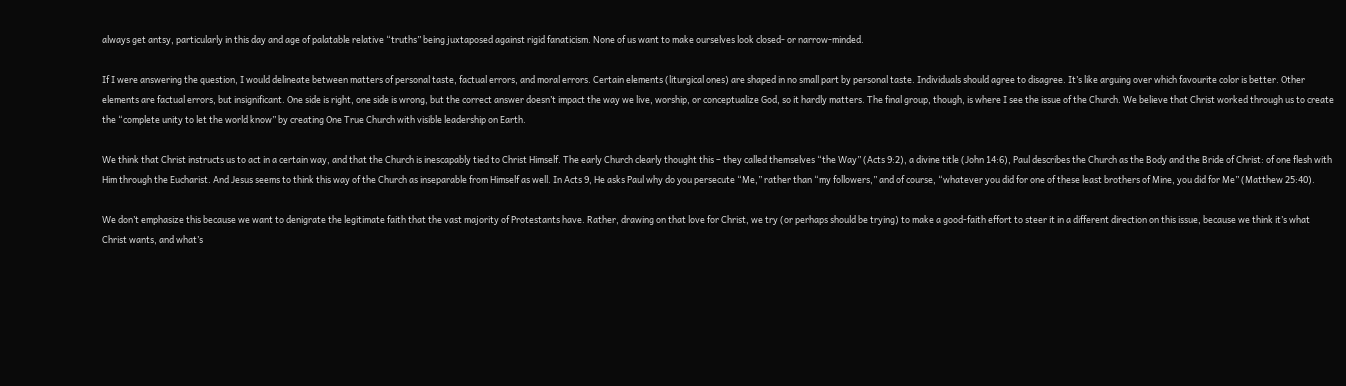always get antsy, particularly in this day and age of palatable relative “truths” being juxtaposed against rigid fanaticism. None of us want to make ourselves look closed- or narrow-minded.

If I were answering the question, I would delineate between matters of personal taste, factual errors, and moral errors. Certain elements (liturgical ones) are shaped in no small part by personal taste. Individuals should agree to disagree. It’s like arguing over which favourite color is better. Other elements are factual errors, but insignificant. One side is right, one side is wrong, but the correct answer doesn’t impact the way we live, worship, or conceptualize God, so it hardly matters. The final group, though, is where I see the issue of the Church. We believe that Christ worked through us to create the “complete unity to let the world know” by creating One True Church with visible leadership on Earth.

We think that Christ instructs us to act in a certain way, and that the Church is inescapably tied to Christ Himself. The early Church clearly thought this – they called themselves “the Way” (Acts 9:2), a divine title (John 14:6), Paul describes the Church as the Body and the Bride of Christ: of one flesh with Him through the Eucharist. And Jesus seems to think this way of the Church as inseparable from Himself as well. In Acts 9, He asks Paul why do you persecute “Me,” rather than “my followers,” and of course, “whatever you did for one of these least brothers of Mine, you did for Me” (Matthew 25:40).

We don’t emphasize this because we want to denigrate the legitimate faith that the vast majority of Protestants have. Rather, drawing on that love for Christ, we try (or perhaps should be trying) to make a good-faith effort to steer it in a different direction on this issue, because we think it’s what Christ wants, and what’s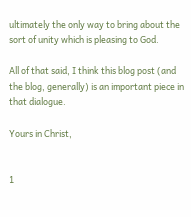ultimately the only way to bring about the sort of unity which is pleasing to God.

All of that said, I think this blog post (and the blog, generally) is an important piece in that dialogue.

Yours in Christ,


1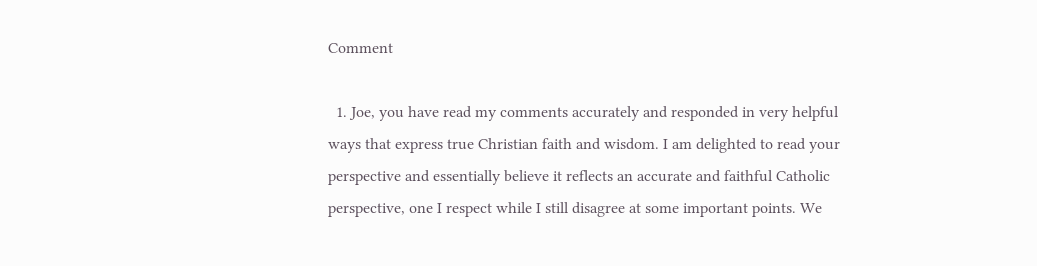Comment

  1. Joe, you have read my comments accurately and responded in very helpful ways that express true Christian faith and wisdom. I am delighted to read your perspective and essentially believe it reflects an accurate and faithful Catholic perspective, one I respect while I still disagree at some important points. We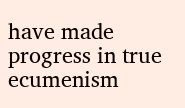have made progress in true ecumenism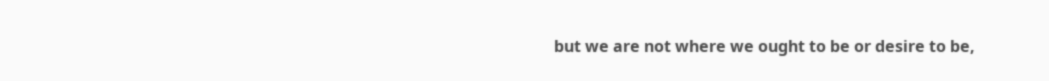but we are not where we ought to be or desire to be,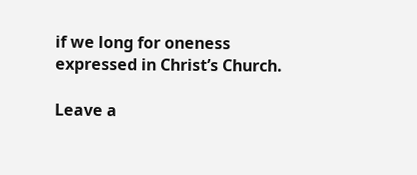if we long for oneness expressed in Christ’s Church.

Leave a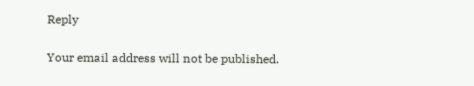Reply

Your email address will not be published.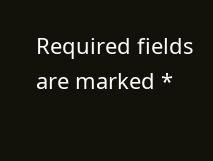Required fields are marked *